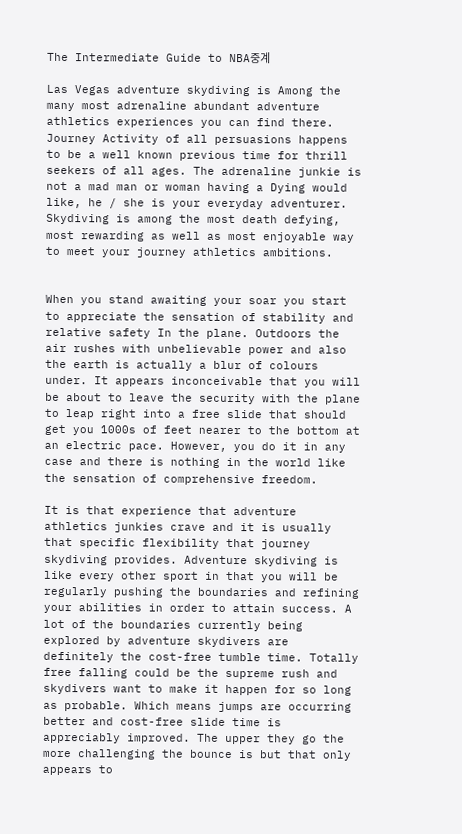The Intermediate Guide to NBA중계

Las Vegas adventure skydiving is Among the many most adrenaline abundant adventure athletics experiences you can find there. Journey Activity of all persuasions happens to be a well known previous time for thrill seekers of all ages. The adrenaline junkie is not a mad man or woman having a Dying would like, he / she is your everyday adventurer. Skydiving is among the most death defying, most rewarding as well as most enjoyable way to meet your journey athletics ambitions.


When you stand awaiting your soar you start to appreciate the sensation of stability and relative safety In the plane. Outdoors the air rushes with unbelievable power and also the earth is actually a blur of colours under. It appears inconceivable that you will be about to leave the security with the plane to leap right into a free slide that should get you 1000s of feet nearer to the bottom at an electric pace. However, you do it in any case and there is nothing in the world like the sensation of comprehensive freedom.

It is that experience that adventure athletics junkies crave and it is usually that specific flexibility that journey skydiving provides. Adventure skydiving is like every other sport in that you will be regularly pushing the boundaries and refining your abilities in order to attain success. A lot of the boundaries currently being explored by adventure skydivers are definitely the cost-free tumble time. Totally free falling could be the supreme rush and skydivers want to make it happen for so long as probable. Which means jumps are occurring better and cost-free slide time is appreciably improved. The upper they go the more challenging the bounce is but that only appears to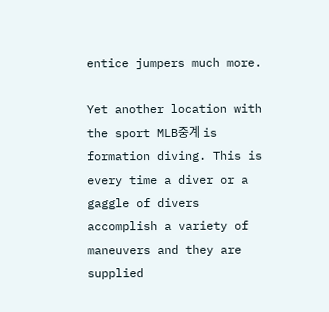entice jumpers much more.

Yet another location with the sport MLB중계 is formation diving. This is every time a diver or a gaggle of divers accomplish a variety of maneuvers and they are supplied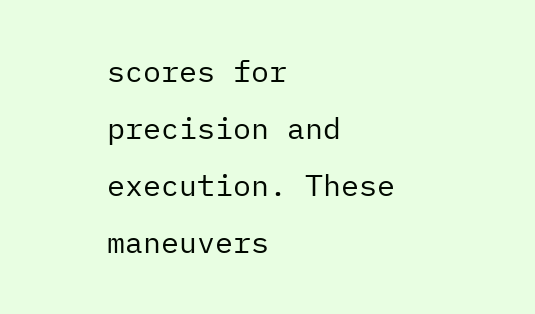scores for precision and execution. These maneuvers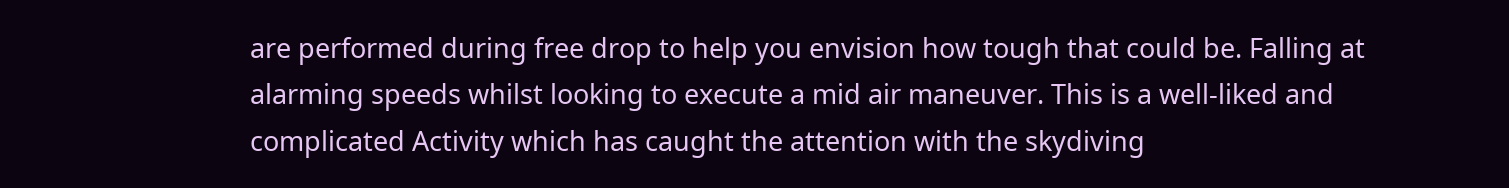are performed during free drop to help you envision how tough that could be. Falling at alarming speeds whilst looking to execute a mid air maneuver. This is a well-liked and complicated Activity which has caught the attention with the skydiving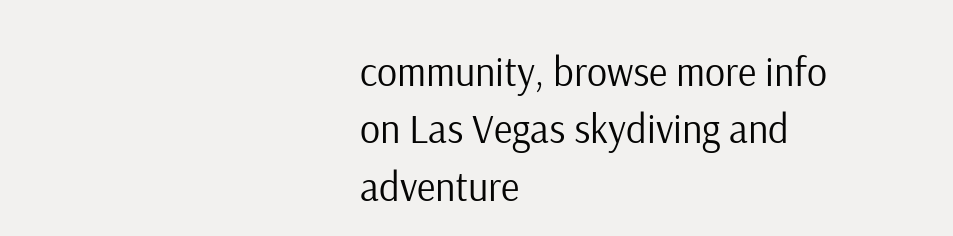community, browse more info on Las Vegas skydiving and adventure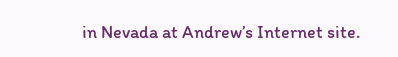in Nevada at Andrew’s Internet site.